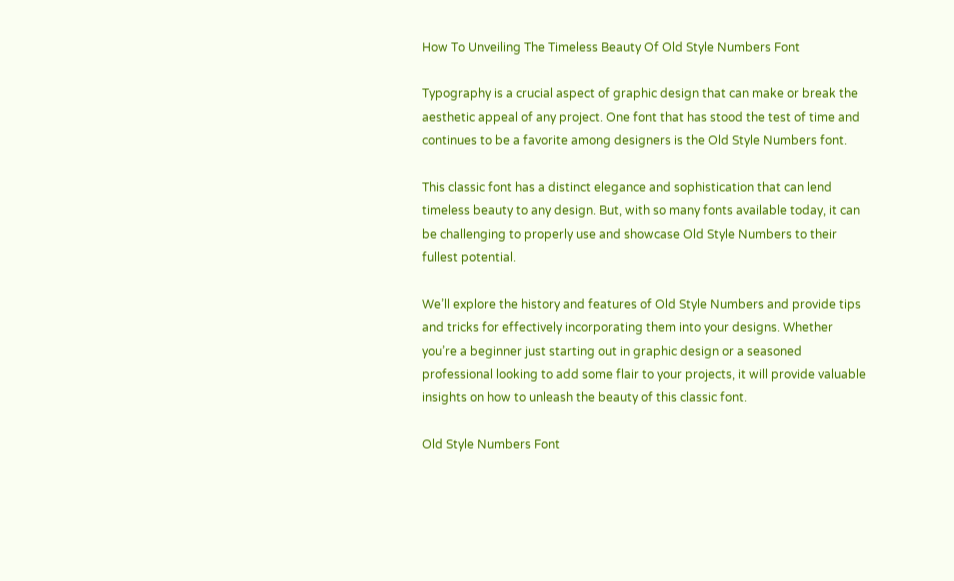How To Unveiling The Timeless Beauty Of Old Style Numbers Font

Typography is a crucial aspect of graphic design that can make or break the aesthetic appeal of any project. One font that has stood the test of time and continues to be a favorite among designers is the Old Style Numbers font.

This classic font has a distinct elegance and sophistication that can lend timeless beauty to any design. But, with so many fonts available today, it can be challenging to properly use and showcase Old Style Numbers to their fullest potential.

We’ll explore the history and features of Old Style Numbers and provide tips and tricks for effectively incorporating them into your designs. Whether you’re a beginner just starting out in graphic design or a seasoned professional looking to add some flair to your projects, it will provide valuable insights on how to unleash the beauty of this classic font.

Old Style Numbers Font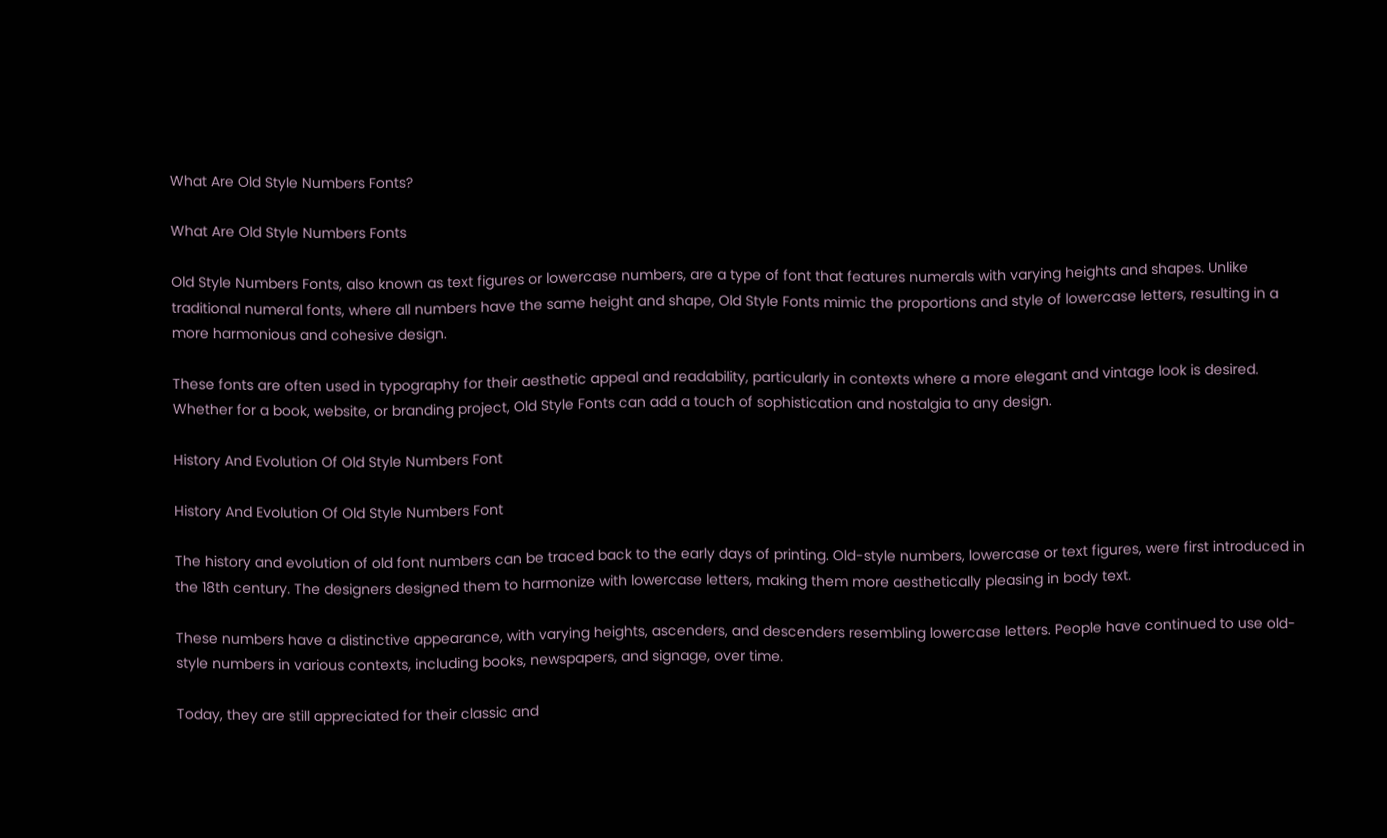What Are Old Style Numbers Fonts?

What Are Old Style Numbers Fonts

Old Style Numbers Fonts, also known as text figures or lowercase numbers, are a type of font that features numerals with varying heights and shapes. Unlike traditional numeral fonts, where all numbers have the same height and shape, Old Style Fonts mimic the proportions and style of lowercase letters, resulting in a more harmonious and cohesive design.

These fonts are often used in typography for their aesthetic appeal and readability, particularly in contexts where a more elegant and vintage look is desired. Whether for a book, website, or branding project, Old Style Fonts can add a touch of sophistication and nostalgia to any design.

History And Evolution Of Old Style Numbers Font

History And Evolution Of Old Style Numbers Font

The history and evolution of old font numbers can be traced back to the early days of printing. Old-style numbers, lowercase or text figures, were first introduced in the 18th century. The designers designed them to harmonize with lowercase letters, making them more aesthetically pleasing in body text.

These numbers have a distinctive appearance, with varying heights, ascenders, and descenders resembling lowercase letters. People have continued to use old-style numbers in various contexts, including books, newspapers, and signage, over time.

Today, they are still appreciated for their classic and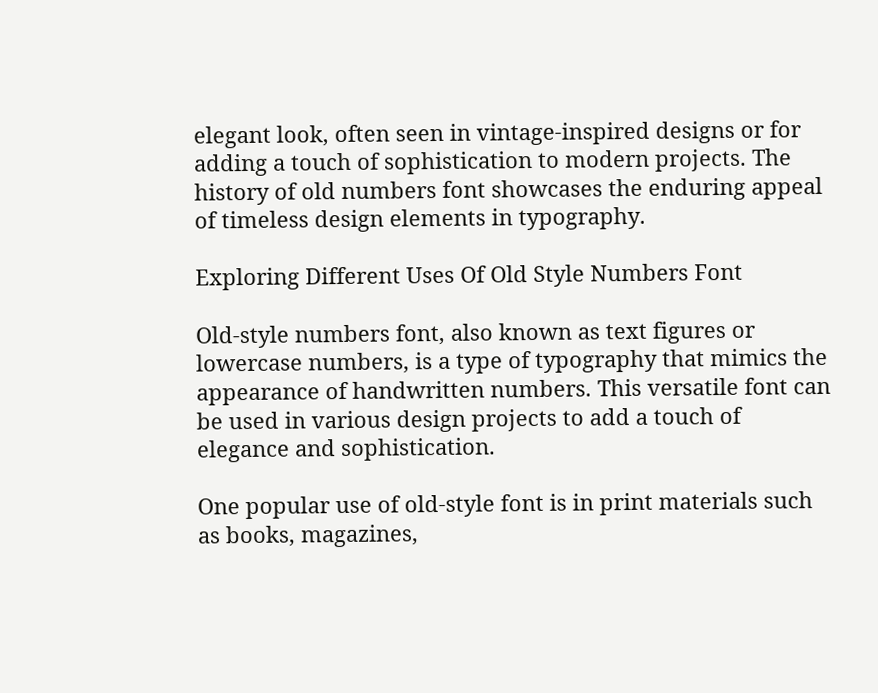elegant look, often seen in vintage-inspired designs or for adding a touch of sophistication to modern projects. The history of old numbers font showcases the enduring appeal of timeless design elements in typography.

Exploring Different Uses Of Old Style Numbers Font

Old-style numbers font, also known as text figures or lowercase numbers, is a type of typography that mimics the appearance of handwritten numbers. This versatile font can be used in various design projects to add a touch of elegance and sophistication.

One popular use of old-style font is in print materials such as books, magazines,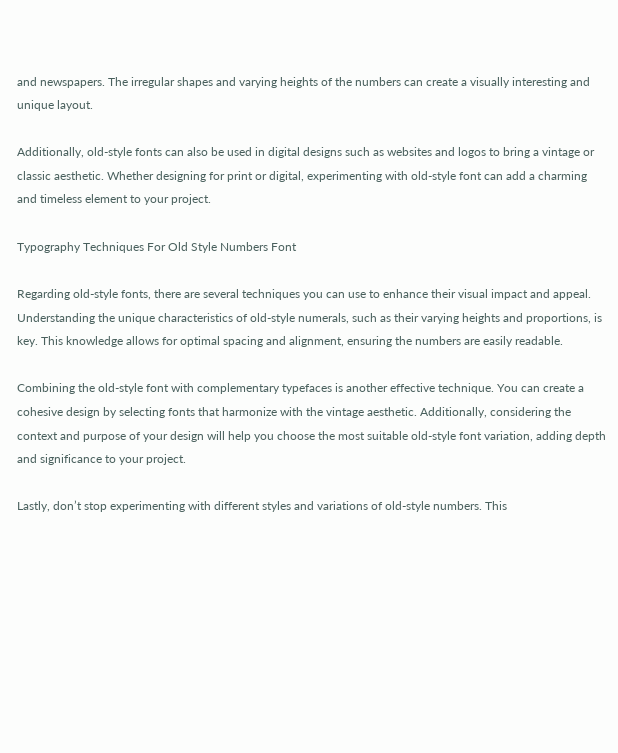and newspapers. The irregular shapes and varying heights of the numbers can create a visually interesting and unique layout.

Additionally, old-style fonts can also be used in digital designs such as websites and logos to bring a vintage or classic aesthetic. Whether designing for print or digital, experimenting with old-style font can add a charming and timeless element to your project.

Typography Techniques For Old Style Numbers Font

Regarding old-style fonts, there are several techniques you can use to enhance their visual impact and appeal. Understanding the unique characteristics of old-style numerals, such as their varying heights and proportions, is key. This knowledge allows for optimal spacing and alignment, ensuring the numbers are easily readable.

Combining the old-style font with complementary typefaces is another effective technique. You can create a cohesive design by selecting fonts that harmonize with the vintage aesthetic. Additionally, considering the context and purpose of your design will help you choose the most suitable old-style font variation, adding depth and significance to your project.

Lastly, don’t stop experimenting with different styles and variations of old-style numbers. This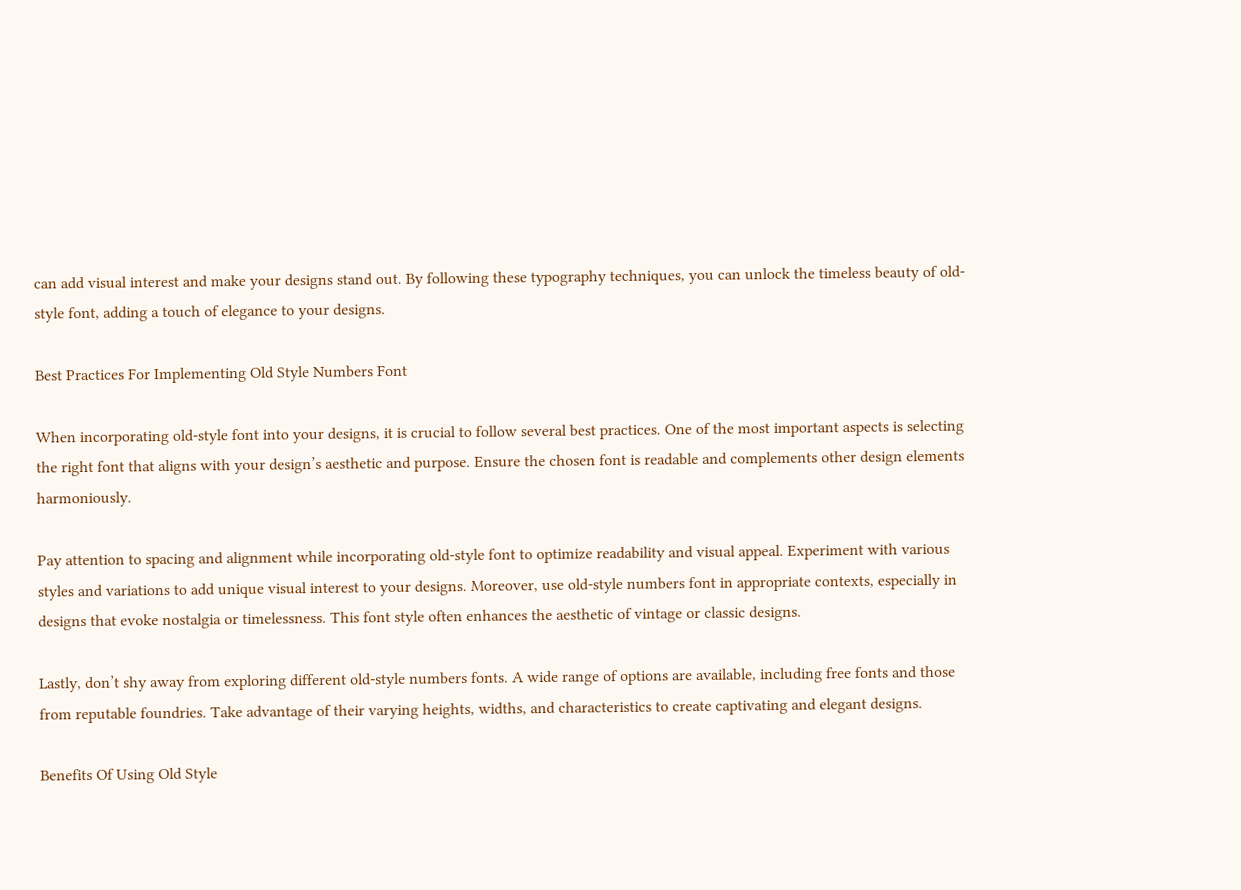can add visual interest and make your designs stand out. By following these typography techniques, you can unlock the timeless beauty of old-style font, adding a touch of elegance to your designs.

Best Practices For Implementing Old Style Numbers Font

When incorporating old-style font into your designs, it is crucial to follow several best practices. One of the most important aspects is selecting the right font that aligns with your design’s aesthetic and purpose. Ensure the chosen font is readable and complements other design elements harmoniously.

Pay attention to spacing and alignment while incorporating old-style font to optimize readability and visual appeal. Experiment with various styles and variations to add unique visual interest to your designs. Moreover, use old-style numbers font in appropriate contexts, especially in designs that evoke nostalgia or timelessness. This font style often enhances the aesthetic of vintage or classic designs.

Lastly, don’t shy away from exploring different old-style numbers fonts. A wide range of options are available, including free fonts and those from reputable foundries. Take advantage of their varying heights, widths, and characteristics to create captivating and elegant designs.

Benefits Of Using Old Style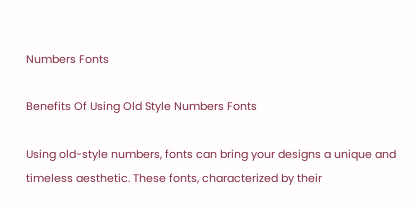Numbers Fonts

Benefits Of Using Old Style Numbers Fonts

Using old-style numbers, fonts can bring your designs a unique and timeless aesthetic. These fonts, characterized by their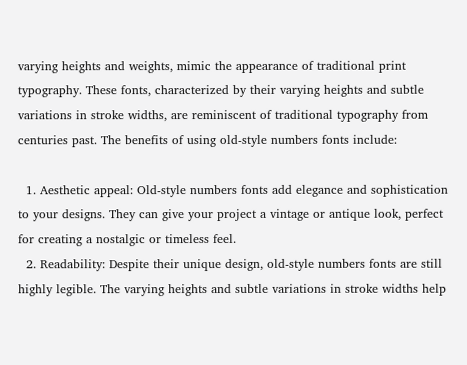varying heights and weights, mimic the appearance of traditional print typography. These fonts, characterized by their varying heights and subtle variations in stroke widths, are reminiscent of traditional typography from centuries past. The benefits of using old-style numbers fonts include:

  1. Aesthetic appeal: Old-style numbers fonts add elegance and sophistication to your designs. They can give your project a vintage or antique look, perfect for creating a nostalgic or timeless feel.
  2. Readability: Despite their unique design, old-style numbers fonts are still highly legible. The varying heights and subtle variations in stroke widths help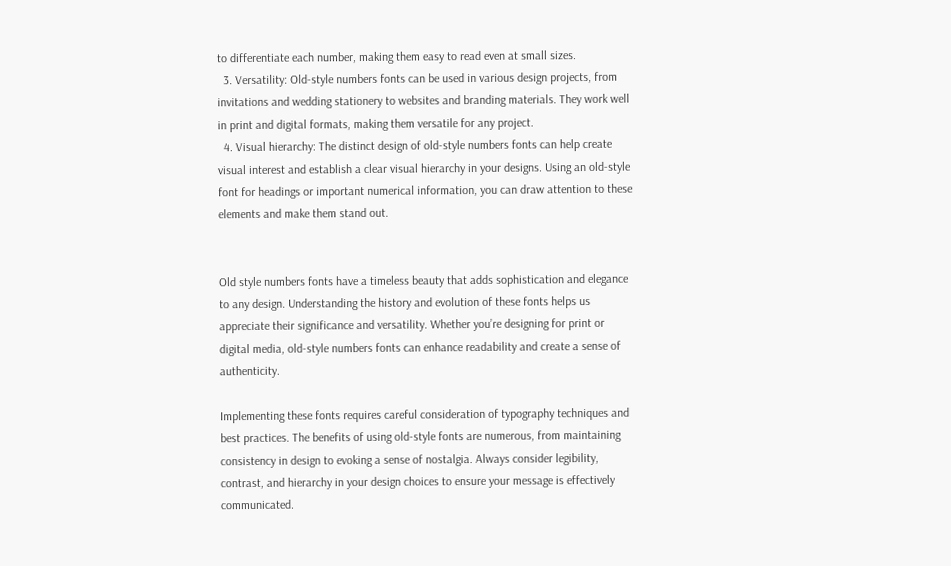to differentiate each number, making them easy to read even at small sizes.
  3. Versatility: Old-style numbers fonts can be used in various design projects, from invitations and wedding stationery to websites and branding materials. They work well in print and digital formats, making them versatile for any project.
  4. Visual hierarchy: The distinct design of old-style numbers fonts can help create visual interest and establish a clear visual hierarchy in your designs. Using an old-style font for headings or important numerical information, you can draw attention to these elements and make them stand out.


Old style numbers fonts have a timeless beauty that adds sophistication and elegance to any design. Understanding the history and evolution of these fonts helps us appreciate their significance and versatility. Whether you’re designing for print or digital media, old-style numbers fonts can enhance readability and create a sense of authenticity.

Implementing these fonts requires careful consideration of typography techniques and best practices. The benefits of using old-style fonts are numerous, from maintaining consistency in design to evoking a sense of nostalgia. Always consider legibility, contrast, and hierarchy in your design choices to ensure your message is effectively communicated.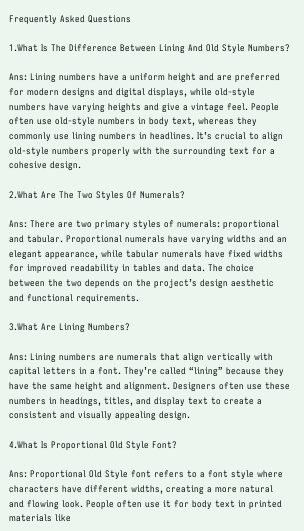Frequently Asked Questions

1.What Is The Difference Between Lining And Old Style Numbers?

Ans: Lining numbers have a uniform height and are preferred for modern designs and digital displays, while old-style numbers have varying heights and give a vintage feel. People often use old-style numbers in body text, whereas they commonly use lining numbers in headlines. It’s crucial to align old-style numbers properly with the surrounding text for a cohesive design.

2.What Are The Two Styles Of Numerals?

Ans: There are two primary styles of numerals: proportional and tabular. Proportional numerals have varying widths and an elegant appearance, while tabular numerals have fixed widths for improved readability in tables and data. The choice between the two depends on the project’s design aesthetic and functional requirements.

3.What Are Lining Numbers?

Ans: Lining numbers are numerals that align vertically with capital letters in a font. They’re called “lining” because they have the same height and alignment. Designers often use these numbers in headings, titles, and display text to create a consistent and visually appealing design.

4.What Is Proportional Old Style Font?

Ans: Proportional Old Style font refers to a font style where characters have different widths, creating a more natural and flowing look. People often use it for body text in printed materials like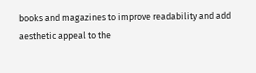books and magazines to improve readability and add aesthetic appeal to the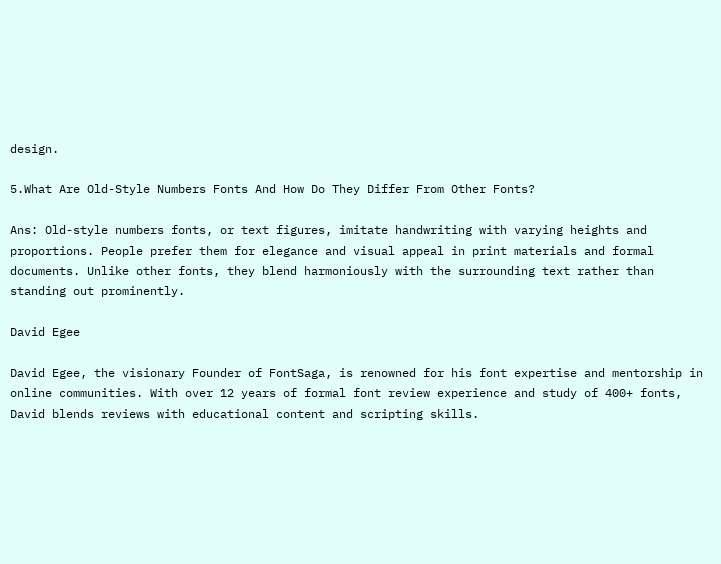design.

5.What Are Old-Style Numbers Fonts And How Do They Differ From Other Fonts?

Ans: Old-style numbers fonts, or text figures, imitate handwriting with varying heights and proportions. People prefer them for elegance and visual appeal in print materials and formal documents. Unlike other fonts, they blend harmoniously with the surrounding text rather than standing out prominently.

David Egee

David Egee, the visionary Founder of FontSaga, is renowned for his font expertise and mentorship in online communities. With over 12 years of formal font review experience and study of 400+ fonts, David blends reviews with educational content and scripting skills.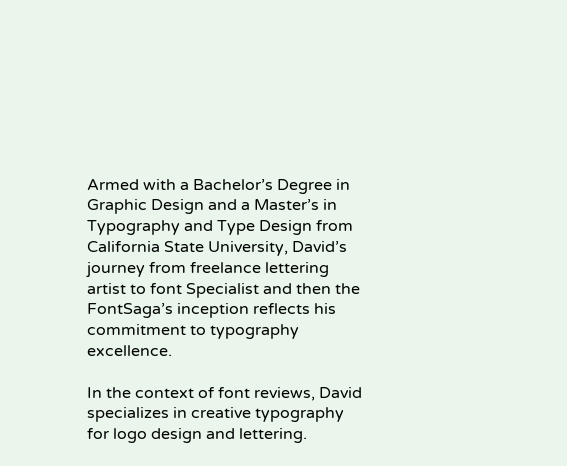Armed with a Bachelor’s Degree in Graphic Design and a Master’s in Typography and Type Design from California State University, David’s journey from freelance lettering artist to font Specialist and then the FontSaga’s inception reflects his commitment to typography excellence.

In the context of font reviews, David specializes in creative typography for logo design and lettering.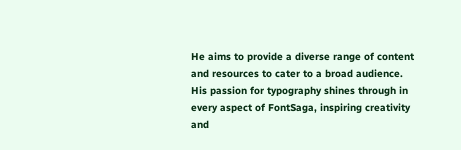He aims to provide a diverse range of content and resources to cater to a broad audience. His passion for typography shines through in every aspect of FontSaga, inspiring creativity and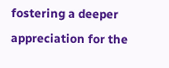fostering a deeper appreciation for the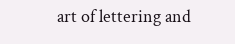art of lettering and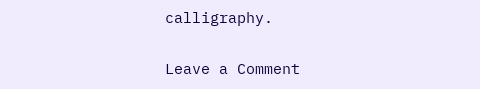calligraphy.

Leave a Comment